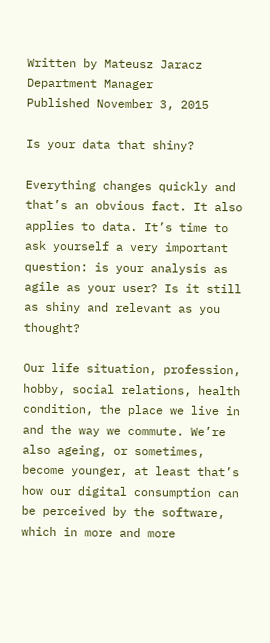Written by Mateusz Jaracz
Department Manager
Published November 3, 2015

Is your data that shiny?

Everything changes quickly and that’s an obvious fact. It also applies to data. It’s time to ask yourself a very important question: is your analysis as agile as your user? Is it still as shiny and relevant as you thought?

Our life situation, profession, hobby, social relations, health condition, the place we live in and the way we commute. We’re also ageing, or sometimes, become younger, at least that’s how our digital consumption can be perceived by the software, which in more and more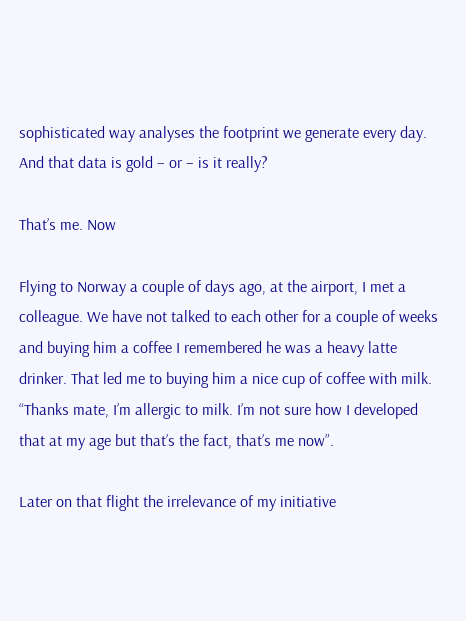sophisticated way analyses the footprint we generate every day. And that data is gold – or – is it really?

That’s me. Now

Flying to Norway a couple of days ago, at the airport, I met a colleague. We have not talked to each other for a couple of weeks and buying him a coffee I remembered he was a heavy latte drinker. That led me to buying him a nice cup of coffee with milk. “Thanks mate, I’m allergic to milk. I’m not sure how I developed that at my age but that’s the fact, that’s me now”.

Later on that flight the irrelevance of my initiative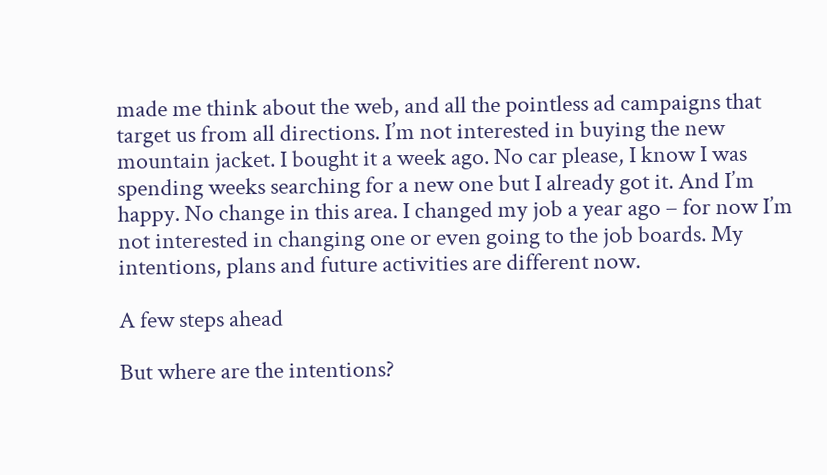made me think about the web, and all the pointless ad campaigns that target us from all directions. I’m not interested in buying the new mountain jacket. I bought it a week ago. No car please, I know I was spending weeks searching for a new one but I already got it. And I’m happy. No change in this area. I changed my job a year ago – for now I’m not interested in changing one or even going to the job boards. My intentions, plans and future activities are different now.

A few steps ahead

But where are the intentions?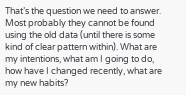That’s the question we need to answer. Most probably they cannot be found using the old data (until there is some kind of clear pattern within). What are my intentions, what am I going to do, how have I changed recently, what are my new habits?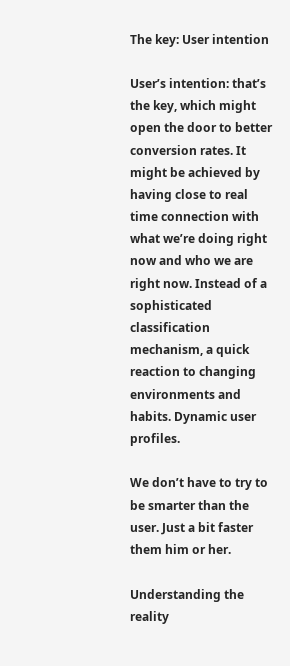The key: User intention

User’s intention: that’s the key, which might open the door to better conversion rates. It might be achieved by having close to real time connection with what we’re doing right now and who we are right now. Instead of a sophisticated classification mechanism, a quick reaction to changing environments and habits. Dynamic user profiles.

We don’t have to try to be smarter than the user. Just a bit faster them him or her.

Understanding the reality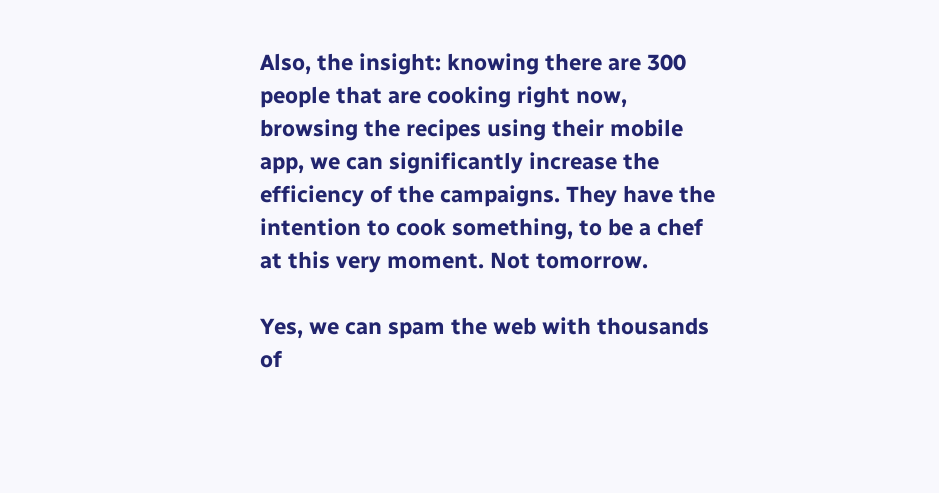Also, the insight: knowing there are 300 people that are cooking right now, browsing the recipes using their mobile app, we can significantly increase the efficiency of the campaigns. They have the intention to cook something, to be a chef at this very moment. Not tomorrow.

Yes, we can spam the web with thousands of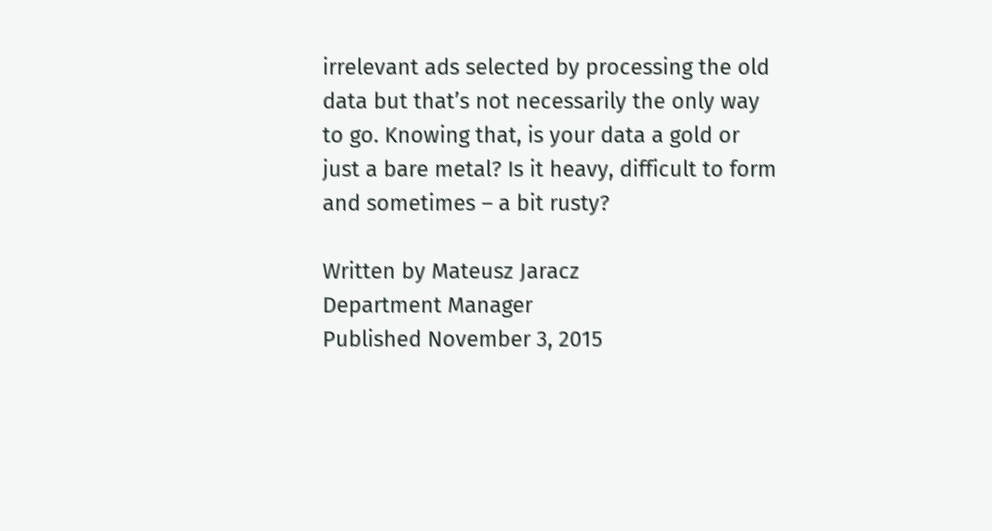irrelevant ads selected by processing the old data but that’s not necessarily the only way to go. Knowing that, is your data a gold or just a bare metal? Is it heavy, difficult to form and sometimes – a bit rusty?

Written by Mateusz Jaracz
Department Manager
Published November 3, 2015